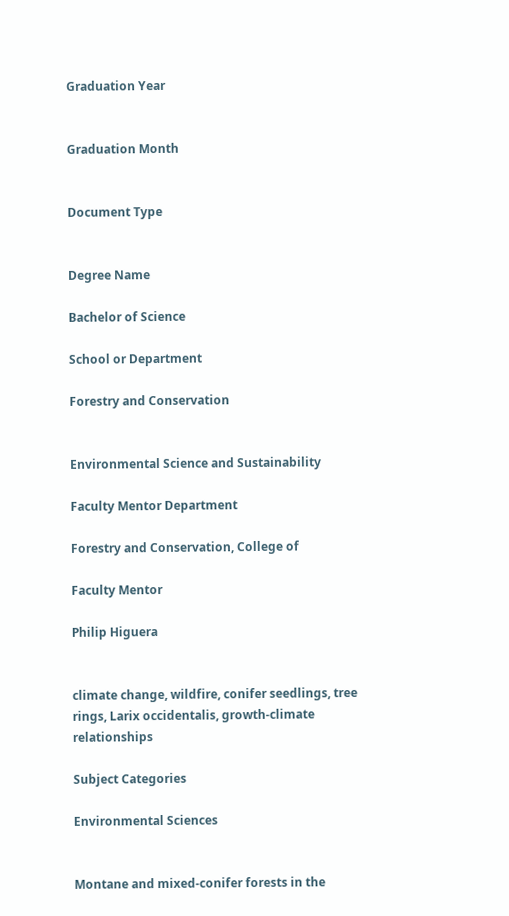Graduation Year


Graduation Month


Document Type


Degree Name

Bachelor of Science

School or Department

Forestry and Conservation


Environmental Science and Sustainability

Faculty Mentor Department

Forestry and Conservation, College of

Faculty Mentor

Philip Higuera


climate change, wildfire, conifer seedlings, tree rings, Larix occidentalis, growth-climate relationships

Subject Categories

Environmental Sciences


Montane and mixed-conifer forests in the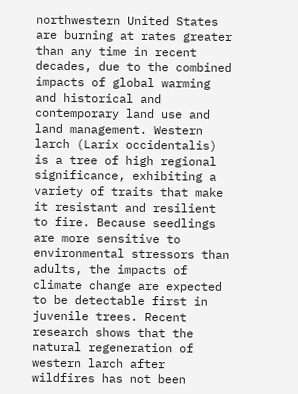northwestern United States are burning at rates greater than any time in recent decades, due to the combined impacts of global warming and historical and contemporary land use and land management. Western larch (Larix occidentalis) is a tree of high regional significance, exhibiting a variety of traits that make it resistant and resilient to fire. Because seedlings are more sensitive to environmental stressors than adults, the impacts of climate change are expected to be detectable first in juvenile trees. Recent research shows that the natural regeneration of western larch after wildfires has not been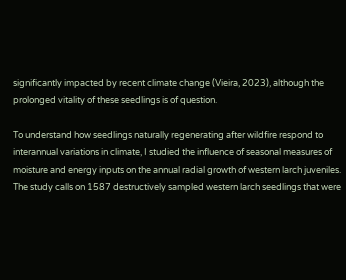significantly impacted by recent climate change (Vieira, 2023), although the prolonged vitality of these seedlings is of question.

To understand how seedlings naturally regenerating after wildfire respond to interannual variations in climate, I studied the influence of seasonal measures of moisture and energy inputs on the annual radial growth of western larch juveniles. The study calls on 1587 destructively sampled western larch seedlings that were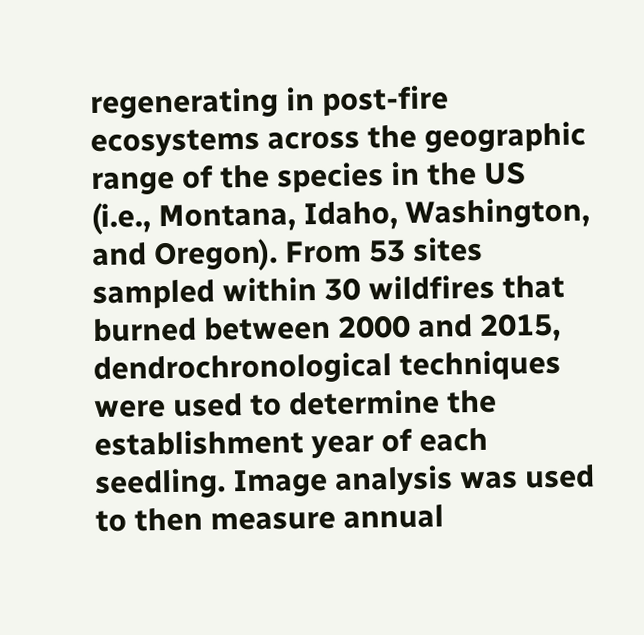regenerating in post-fire ecosystems across the geographic range of the species in the US (i.e., Montana, Idaho, Washington, and Oregon). From 53 sites sampled within 30 wildfires that burned between 2000 and 2015, dendrochronological techniques were used to determine the establishment year of each seedling. Image analysis was used to then measure annual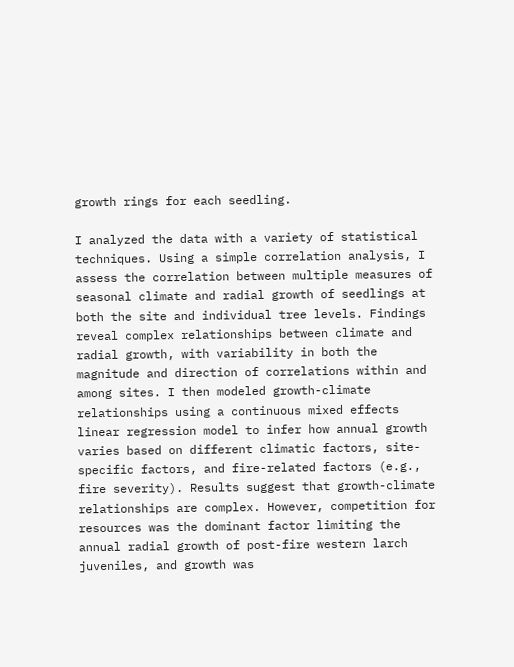growth rings for each seedling.

I analyzed the data with a variety of statistical techniques. Using a simple correlation analysis, I assess the correlation between multiple measures of seasonal climate and radial growth of seedlings at both the site and individual tree levels. Findings reveal complex relationships between climate and radial growth, with variability in both the magnitude and direction of correlations within and among sites. I then modeled growth-climate relationships using a continuous mixed effects linear regression model to infer how annual growth varies based on different climatic factors, site-specific factors, and fire-related factors (e.g., fire severity). Results suggest that growth-climate relationships are complex. However, competition for resources was the dominant factor limiting the annual radial growth of post-fire western larch juveniles, and growth was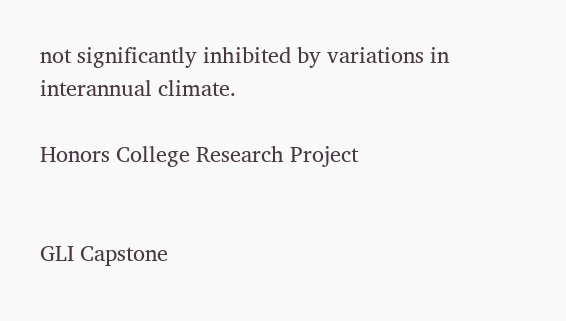not significantly inhibited by variations in interannual climate.

Honors College Research Project


GLI Capstone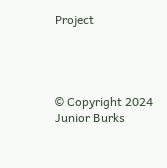Project




© Copyright 2024 Junior Burks